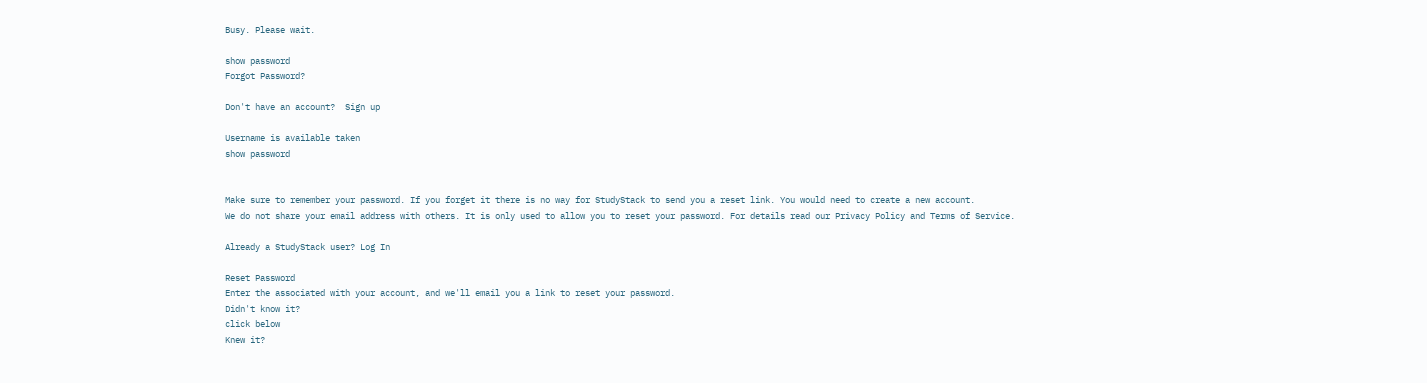Busy. Please wait.

show password
Forgot Password?

Don't have an account?  Sign up

Username is available taken
show password


Make sure to remember your password. If you forget it there is no way for StudyStack to send you a reset link. You would need to create a new account.
We do not share your email address with others. It is only used to allow you to reset your password. For details read our Privacy Policy and Terms of Service.

Already a StudyStack user? Log In

Reset Password
Enter the associated with your account, and we'll email you a link to reset your password.
Didn't know it?
click below
Knew it?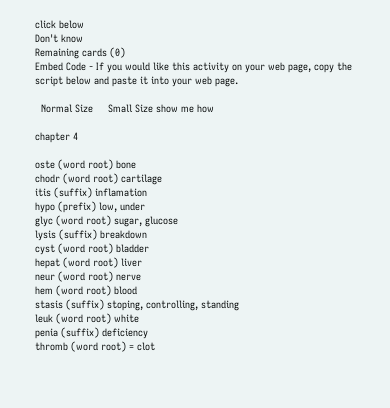click below
Don't know
Remaining cards (0)
Embed Code - If you would like this activity on your web page, copy the script below and paste it into your web page.

  Normal Size     Small Size show me how

chapter 4

oste (word root) bone
chodr (word root) cartilage
itis (suffix) inflamation
hypo (prefix) low, under
glyc (word root) sugar, glucose
lysis (suffix) breakdown
cyst (word root) bladder
hepat (word root) liver
neur (word root) nerve
hem (word root) blood
stasis (suffix) stoping, controlling, standing
leuk (word root) white
penia (suffix) deficiency
thromb (word root) = clot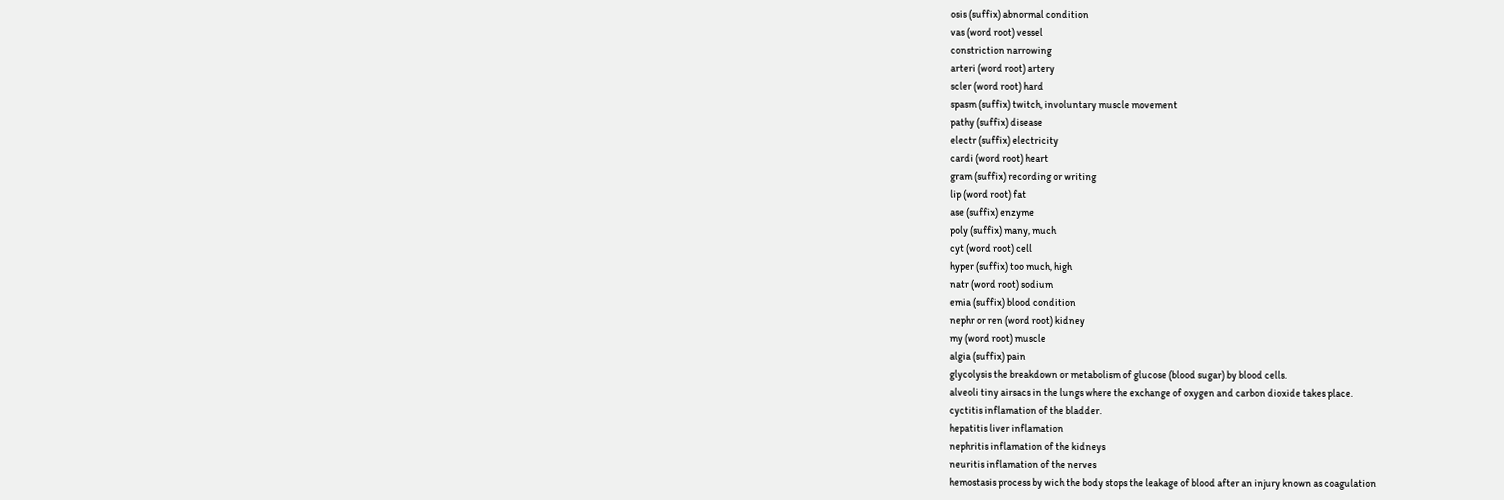osis (suffix) abnormal condition
vas (word root) vessel
constriction narrowing
arteri (word root) artery
scler (word root) hard
spasm (suffix) twitch, involuntary muscle movement
pathy (suffix) disease
electr (suffix) electricity
cardi (word root) heart
gram (suffix) recording or writing
lip (word root) fat
ase (suffix) enzyme
poly (suffix) many, much
cyt (word root) cell
hyper (suffix) too much, high
natr (word root) sodium
emia (suffix) blood condition
nephr or ren (word root) kidney
my (word root) muscle
algia (suffix) pain
glycolysis the breakdown or metabolism of glucose (blood sugar) by blood cells.
alveoli tiny airsacs in the lungs where the exchange of oxygen and carbon dioxide takes place.
cyctitis inflamation of the bladder.
hepatitis liver inflamation
nephritis inflamation of the kidneys
neuritis inflamation of the nerves
hemostasis process by wich the body stops the leakage of blood after an injury known as coagulation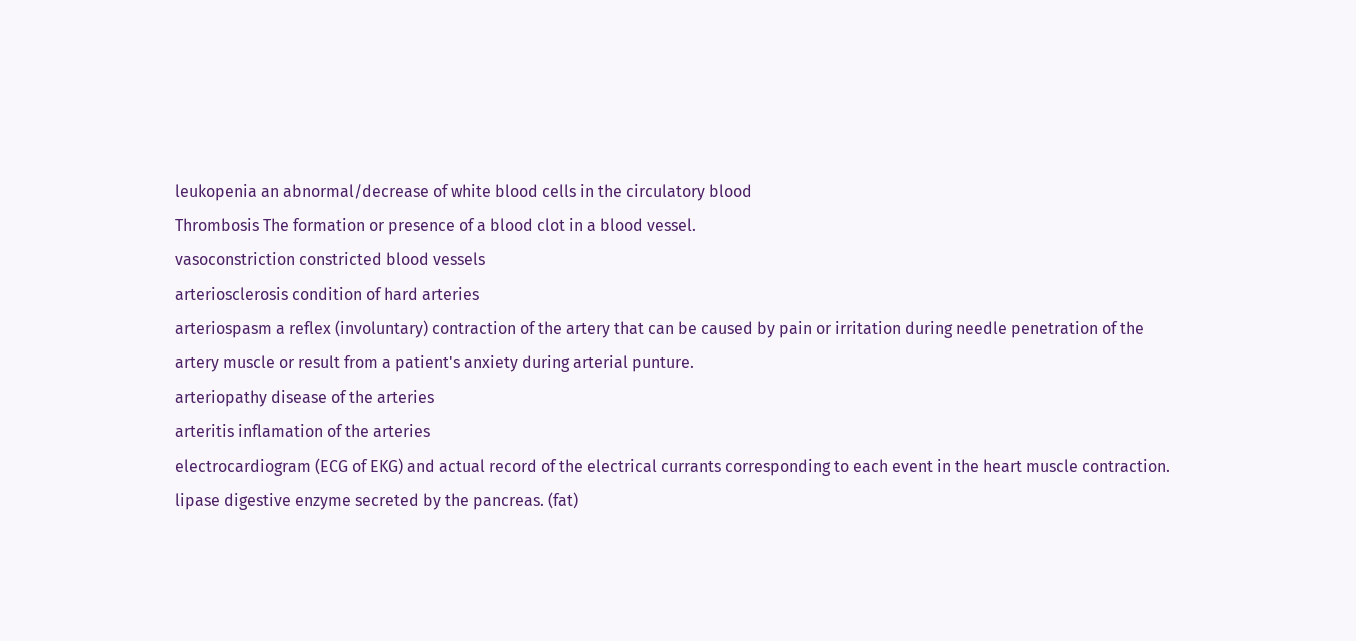leukopenia an abnormal/decrease of white blood cells in the circulatory blood
Thrombosis The formation or presence of a blood clot in a blood vessel.
vasoconstriction constricted blood vessels
arteriosclerosis condition of hard arteries
arteriospasm a reflex (involuntary) contraction of the artery that can be caused by pain or irritation during needle penetration of the artery muscle or result from a patient's anxiety during arterial punture.
arteriopathy disease of the arteries
arteritis inflamation of the arteries
electrocardiogram (ECG of EKG) and actual record of the electrical currants corresponding to each event in the heart muscle contraction.
lipase digestive enzyme secreted by the pancreas. (fat)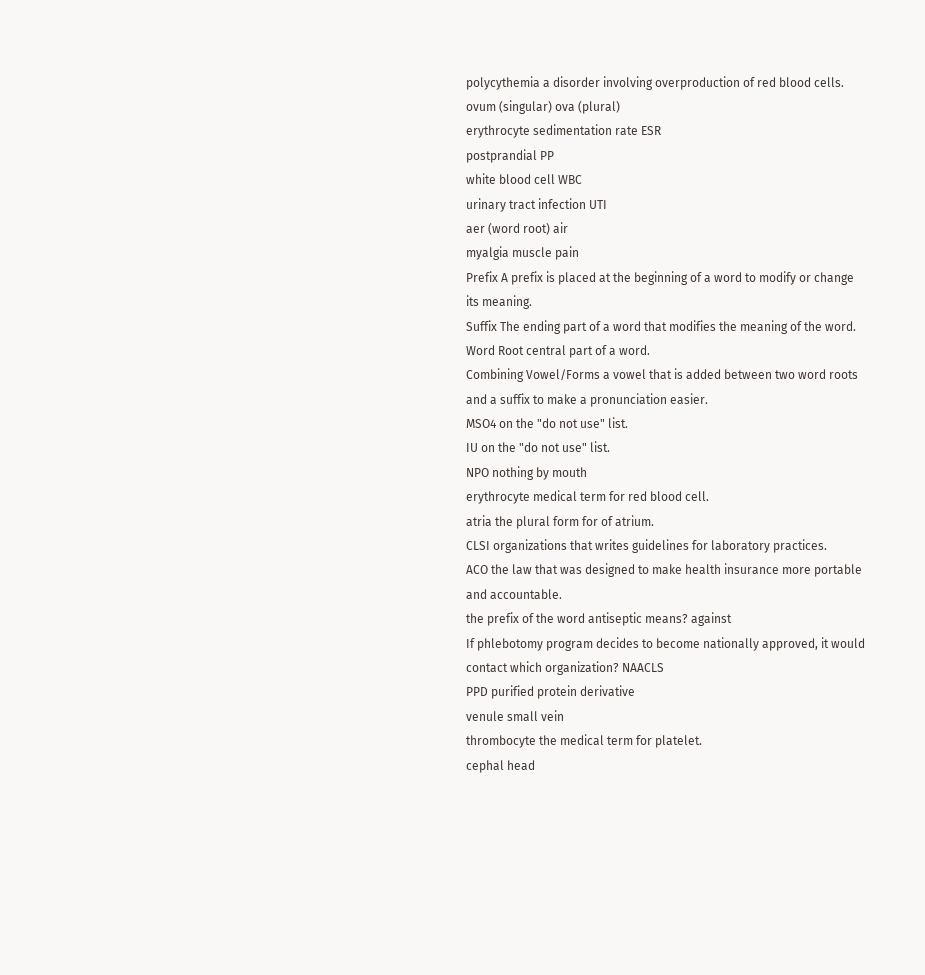polycythemia a disorder involving overproduction of red blood cells.
ovum (singular) ova (plural)
erythrocyte sedimentation rate ESR
postprandial PP
white blood cell WBC
urinary tract infection UTI
aer (word root) air
myalgia muscle pain
Prefix A prefix is placed at the beginning of a word to modify or change its meaning.
Suffix The ending part of a word that modifies the meaning of the word.
Word Root central part of a word.
Combining Vowel/Forms a vowel that is added between two word roots and a suffix to make a pronunciation easier.
MSO4 on the "do not use" list.
IU on the "do not use" list.
NPO nothing by mouth
erythrocyte medical term for red blood cell.
atria the plural form for of atrium.
CLSI organizations that writes guidelines for laboratory practices.
ACO the law that was designed to make health insurance more portable and accountable.
the prefix of the word antiseptic means? against
If phlebotomy program decides to become nationally approved, it would contact which organization? NAACLS
PPD purified protein derivative
venule small vein
thrombocyte the medical term for platelet.
cephal head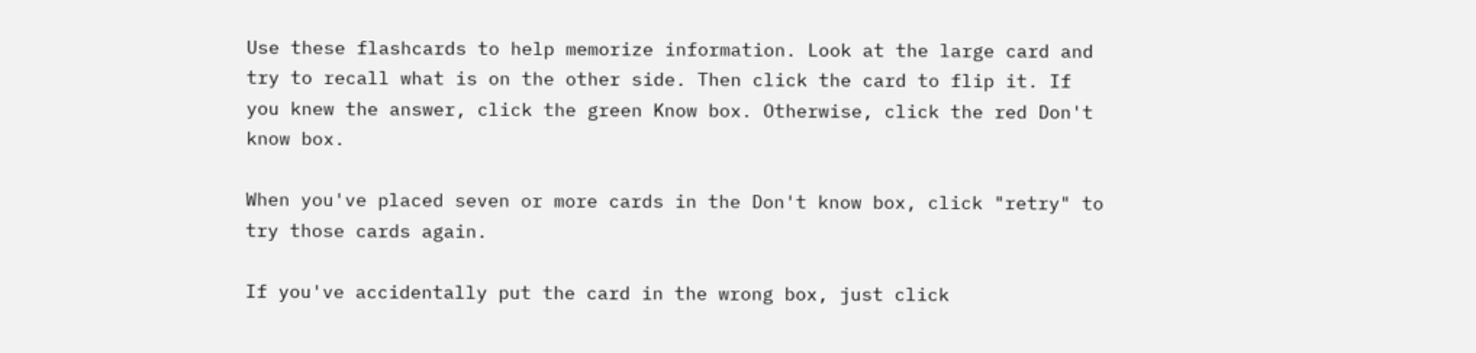Use these flashcards to help memorize information. Look at the large card and try to recall what is on the other side. Then click the card to flip it. If you knew the answer, click the green Know box. Otherwise, click the red Don't know box.

When you've placed seven or more cards in the Don't know box, click "retry" to try those cards again.

If you've accidentally put the card in the wrong box, just click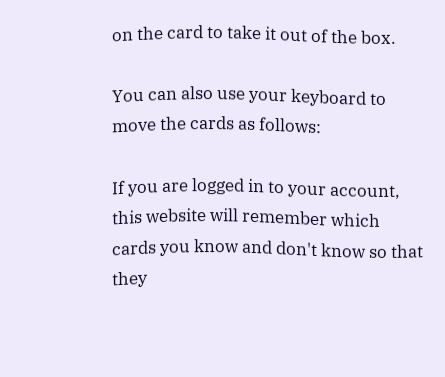on the card to take it out of the box.

You can also use your keyboard to move the cards as follows:

If you are logged in to your account, this website will remember which cards you know and don't know so that they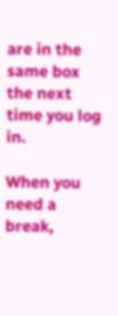are in the same box the next time you log in.

When you need a break,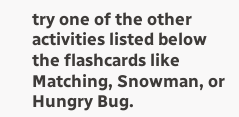try one of the other activities listed below the flashcards like Matching, Snowman, or Hungry Bug.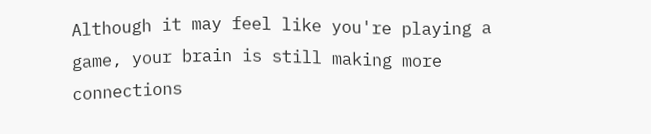Although it may feel like you're playing a game, your brain is still making more connections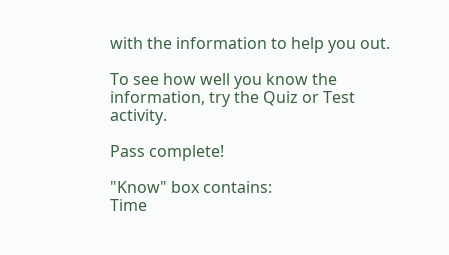with the information to help you out.

To see how well you know the information, try the Quiz or Test activity.

Pass complete!

"Know" box contains:
Time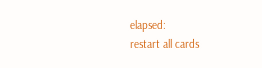elapsed:
restart all cards